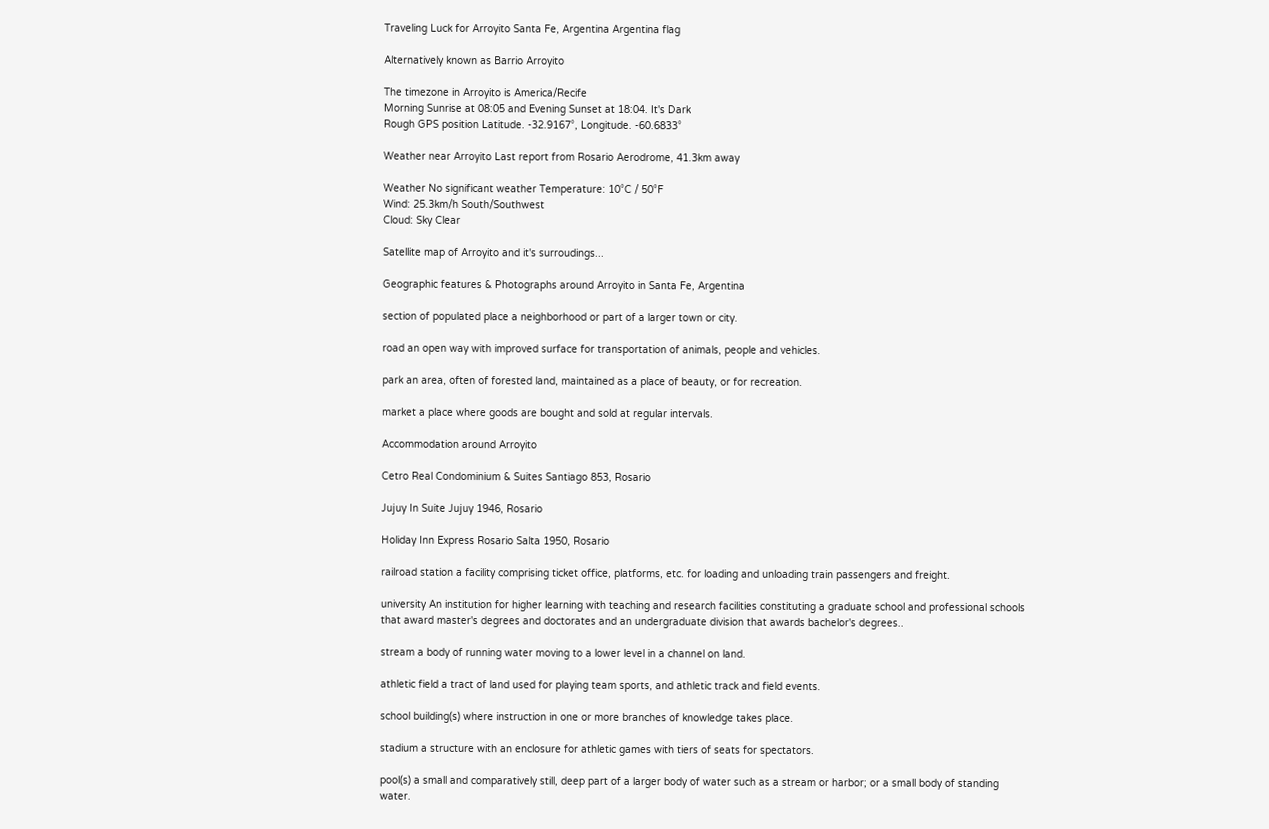Traveling Luck for Arroyito Santa Fe, Argentina Argentina flag

Alternatively known as Barrio Arroyito

The timezone in Arroyito is America/Recife
Morning Sunrise at 08:05 and Evening Sunset at 18:04. It's Dark
Rough GPS position Latitude. -32.9167°, Longitude. -60.6833°

Weather near Arroyito Last report from Rosario Aerodrome, 41.3km away

Weather No significant weather Temperature: 10°C / 50°F
Wind: 25.3km/h South/Southwest
Cloud: Sky Clear

Satellite map of Arroyito and it's surroudings...

Geographic features & Photographs around Arroyito in Santa Fe, Argentina

section of populated place a neighborhood or part of a larger town or city.

road an open way with improved surface for transportation of animals, people and vehicles.

park an area, often of forested land, maintained as a place of beauty, or for recreation.

market a place where goods are bought and sold at regular intervals.

Accommodation around Arroyito

Cetro Real Condominium & Suites Santiago 853, Rosario

Jujuy In Suite Jujuy 1946, Rosario

Holiday Inn Express Rosario Salta 1950, Rosario

railroad station a facility comprising ticket office, platforms, etc. for loading and unloading train passengers and freight.

university An institution for higher learning with teaching and research facilities constituting a graduate school and professional schools that award master's degrees and doctorates and an undergraduate division that awards bachelor's degrees..

stream a body of running water moving to a lower level in a channel on land.

athletic field a tract of land used for playing team sports, and athletic track and field events.

school building(s) where instruction in one or more branches of knowledge takes place.

stadium a structure with an enclosure for athletic games with tiers of seats for spectators.

pool(s) a small and comparatively still, deep part of a larger body of water such as a stream or harbor; or a small body of standing water.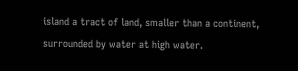island a tract of land, smaller than a continent, surrounded by water at high water.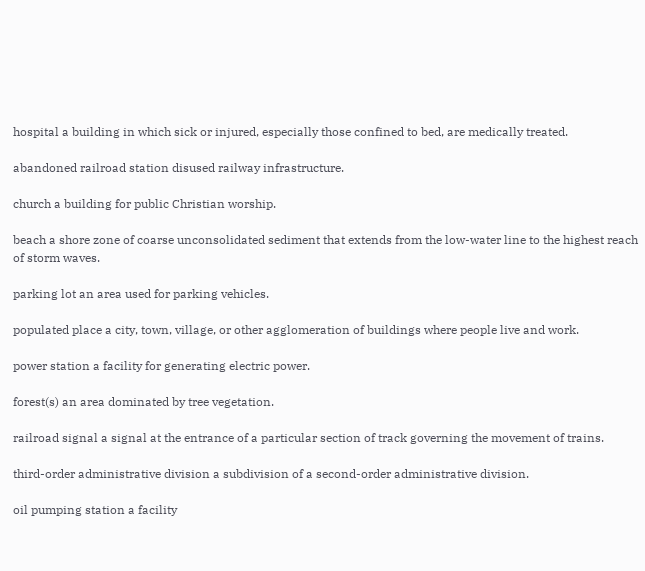hospital a building in which sick or injured, especially those confined to bed, are medically treated.

abandoned railroad station disused railway infrastructure.

church a building for public Christian worship.

beach a shore zone of coarse unconsolidated sediment that extends from the low-water line to the highest reach of storm waves.

parking lot an area used for parking vehicles.

populated place a city, town, village, or other agglomeration of buildings where people live and work.

power station a facility for generating electric power.

forest(s) an area dominated by tree vegetation.

railroad signal a signal at the entrance of a particular section of track governing the movement of trains.

third-order administrative division a subdivision of a second-order administrative division.

oil pumping station a facility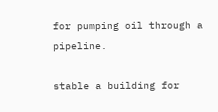for pumping oil through a pipeline.

stable a building for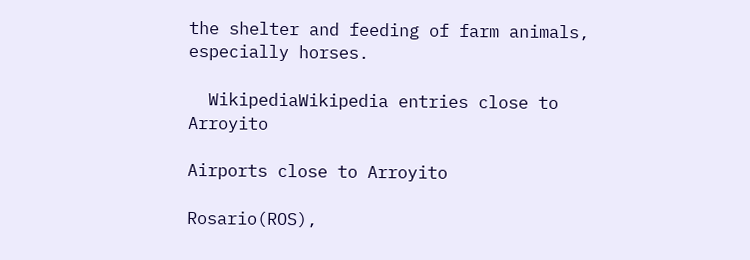the shelter and feeding of farm animals, especially horses.

  WikipediaWikipedia entries close to Arroyito

Airports close to Arroyito

Rosario(ROS),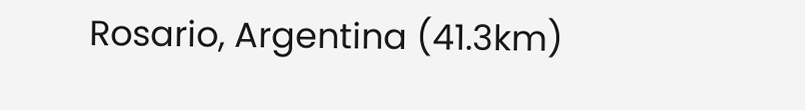Rosario, Argentina (41.3km)